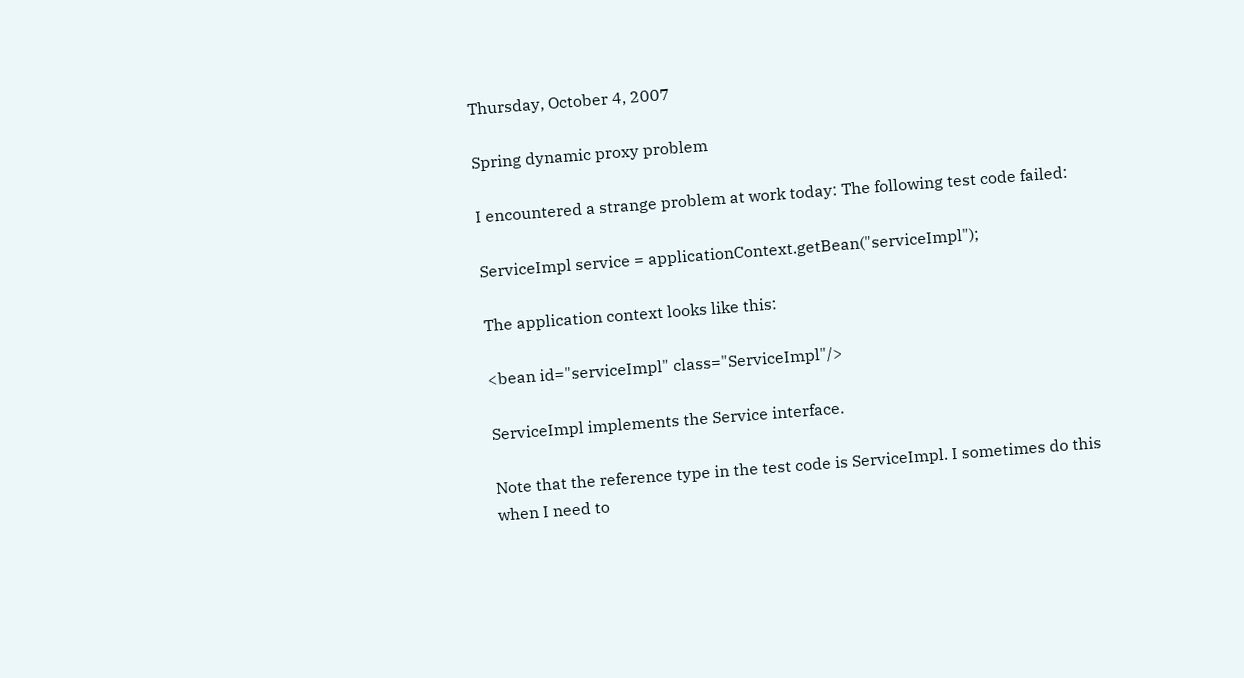Thursday, October 4, 2007

Spring dynamic proxy problem

I encountered a strange problem at work today: The following test code failed:

ServiceImpl service = applicationContext.getBean("serviceImpl");

The application context looks like this:

<bean id="serviceImpl" class="ServiceImpl"/>

ServiceImpl implements the Service interface.

Note that the reference type in the test code is ServiceImpl. I sometimes do this when I need to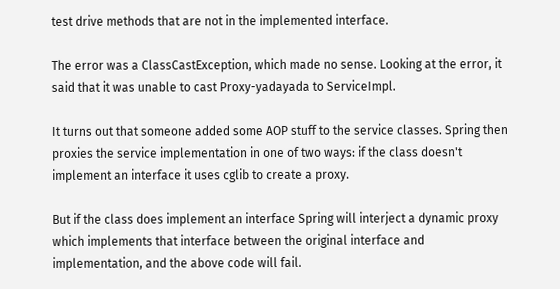test drive methods that are not in the implemented interface.

The error was a ClassCastException, which made no sense. Looking at the error, it said that it was unable to cast Proxy-yadayada to ServiceImpl.

It turns out that someone added some AOP stuff to the service classes. Spring then proxies the service implementation in one of two ways: if the class doesn't implement an interface it uses cglib to create a proxy.

But if the class does implement an interface Spring will interject a dynamic proxy which implements that interface between the original interface and implementation, and the above code will fail.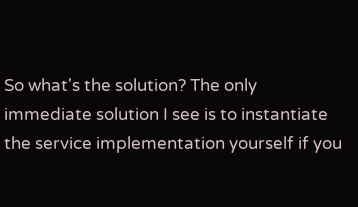So what's the solution? The only immediate solution I see is to instantiate the service implementation yourself if you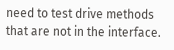need to test drive methods that are not in the interface.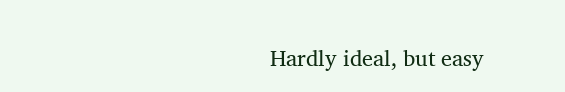Hardly ideal, but easy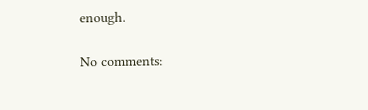enough.

No comments: